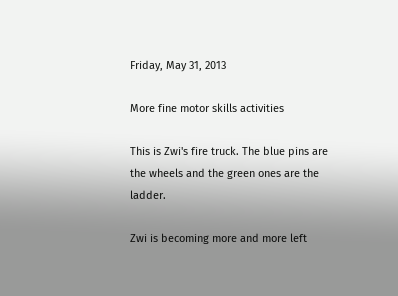Friday, May 31, 2013

More fine motor skills activities

This is Zwi's fire truck. The blue pins are the wheels and the green ones are the ladder.

Zwi is becoming more and more left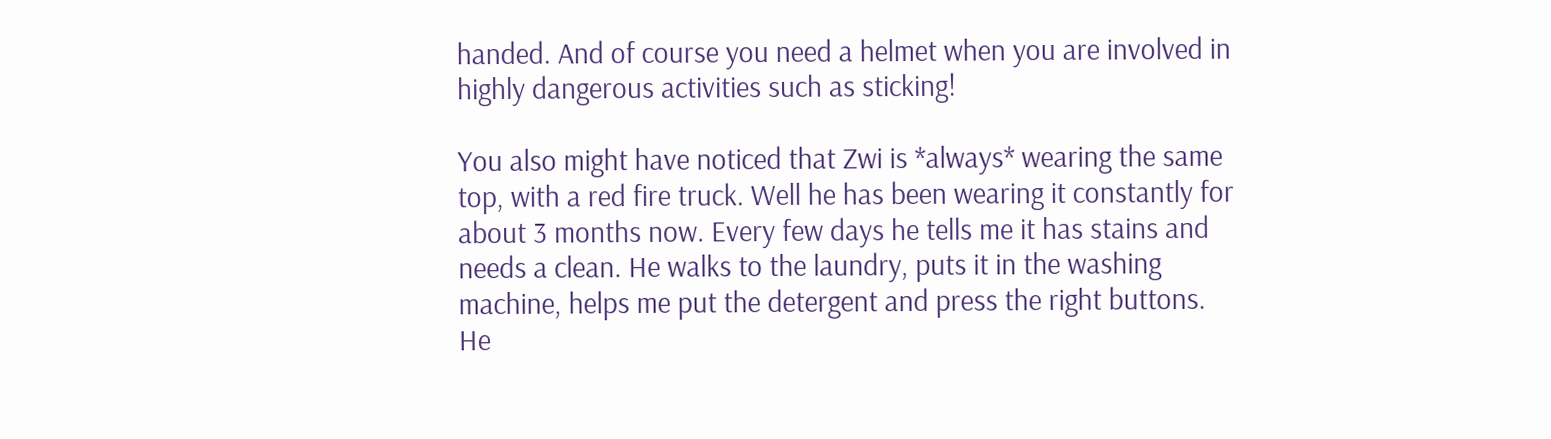handed. And of course you need a helmet when you are involved in highly dangerous activities such as sticking!

You also might have noticed that Zwi is *always* wearing the same top, with a red fire truck. Well he has been wearing it constantly for about 3 months now. Every few days he tells me it has stains and needs a clean. He walks to the laundry, puts it in the washing machine, helps me put the detergent and press the right buttons. He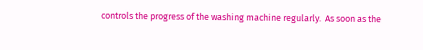controls the progress of the washing machine regularly.  As soon as the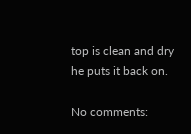top is clean and dry he puts it back on.

No comments: